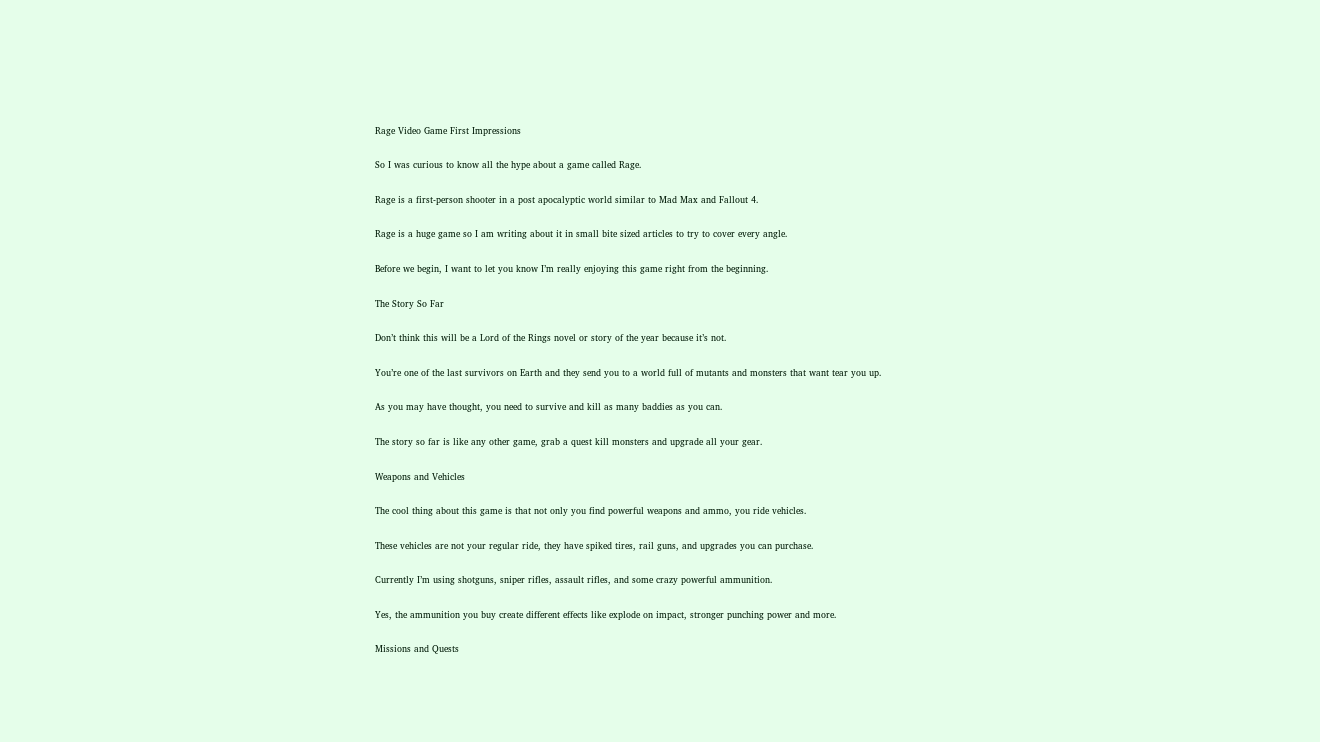Rage Video Game First Impressions

So I was curious to know all the hype about a game called Rage.

Rage is a first-person shooter in a post apocalyptic world similar to Mad Max and Fallout 4.

Rage is a huge game so I am writing about it in small bite sized articles to try to cover every angle.

Before we begin, I want to let you know I’m really enjoying this game right from the beginning.

The Story So Far

Don’t think this will be a Lord of the Rings novel or story of the year because it’s not.

You’re one of the last survivors on Earth and they send you to a world full of mutants and monsters that want tear you up.

As you may have thought, you need to survive and kill as many baddies as you can.

The story so far is like any other game, grab a quest kill monsters and upgrade all your gear.

Weapons and Vehicles

The cool thing about this game is that not only you find powerful weapons and ammo, you ride vehicles.

These vehicles are not your regular ride, they have spiked tires, rail guns, and upgrades you can purchase.

Currently I’m using shotguns, sniper rifles, assault rifles, and some crazy powerful ammunition.

Yes, the ammunition you buy create different effects like explode on impact, stronger punching power and more.

Missions and Quests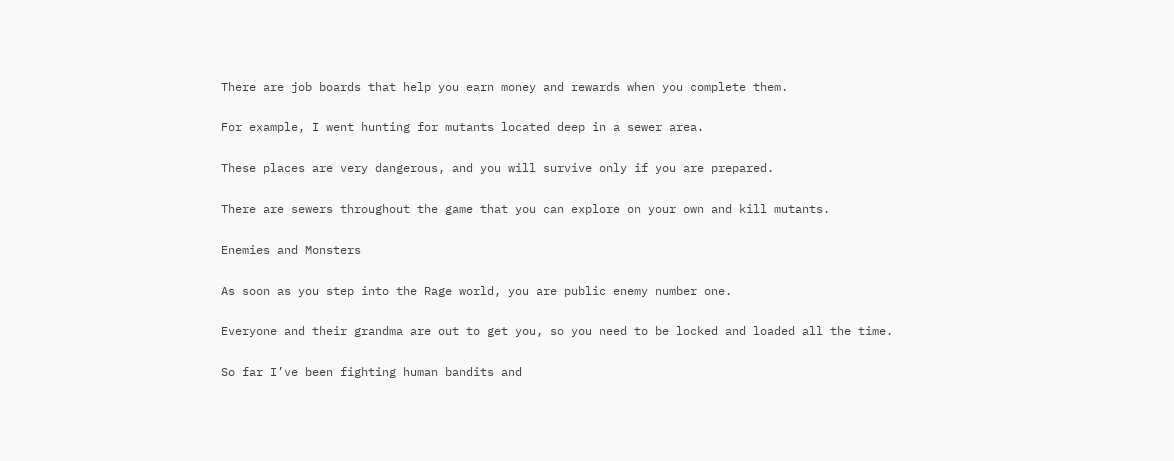There are job boards that help you earn money and rewards when you complete them.

For example, I went hunting for mutants located deep in a sewer area.

These places are very dangerous, and you will survive only if you are prepared.

There are sewers throughout the game that you can explore on your own and kill mutants.

Enemies and Monsters

As soon as you step into the Rage world, you are public enemy number one.

Everyone and their grandma are out to get you, so you need to be locked and loaded all the time.

So far I’ve been fighting human bandits and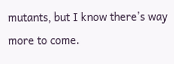mutants, but I know there’s way more to come.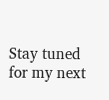Stay tuned for my next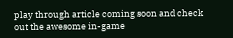play through article coming soon and check out the awesome in-game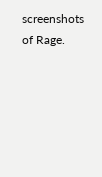screenshots of Rage.